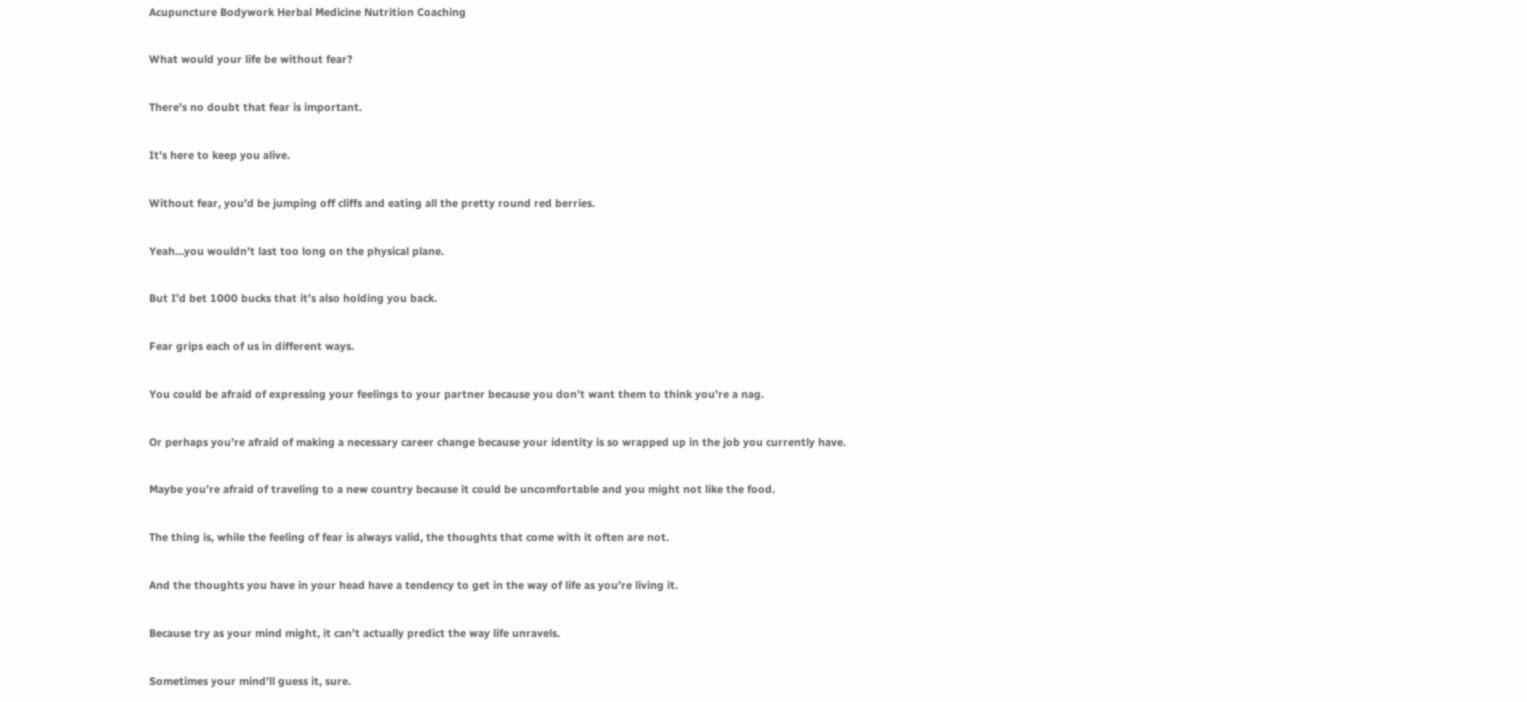Acupuncture Bodywork Herbal Medicine Nutrition Coaching

What would your life be without fear?

There’s no doubt that fear is important.

It’s here to keep you alive.

Without fear, you’d be jumping off cliffs and eating all the pretty round red berries.

Yeah…you wouldn’t last too long on the physical plane.

But I’d bet 1000 bucks that it’s also holding you back.

Fear grips each of us in different ways.

You could be afraid of expressing your feelings to your partner because you don’t want them to think you’re a nag.

Or perhaps you’re afraid of making a necessary career change because your identity is so wrapped up in the job you currently have.

Maybe you’re afraid of traveling to a new country because it could be uncomfortable and you might not like the food.

The thing is, while the feeling of fear is always valid, the thoughts that come with it often are not.

And the thoughts you have in your head have a tendency to get in the way of life as you’re living it.

Because try as your mind might, it can’t actually predict the way life unravels.

Sometimes your mind’ll guess it, sure.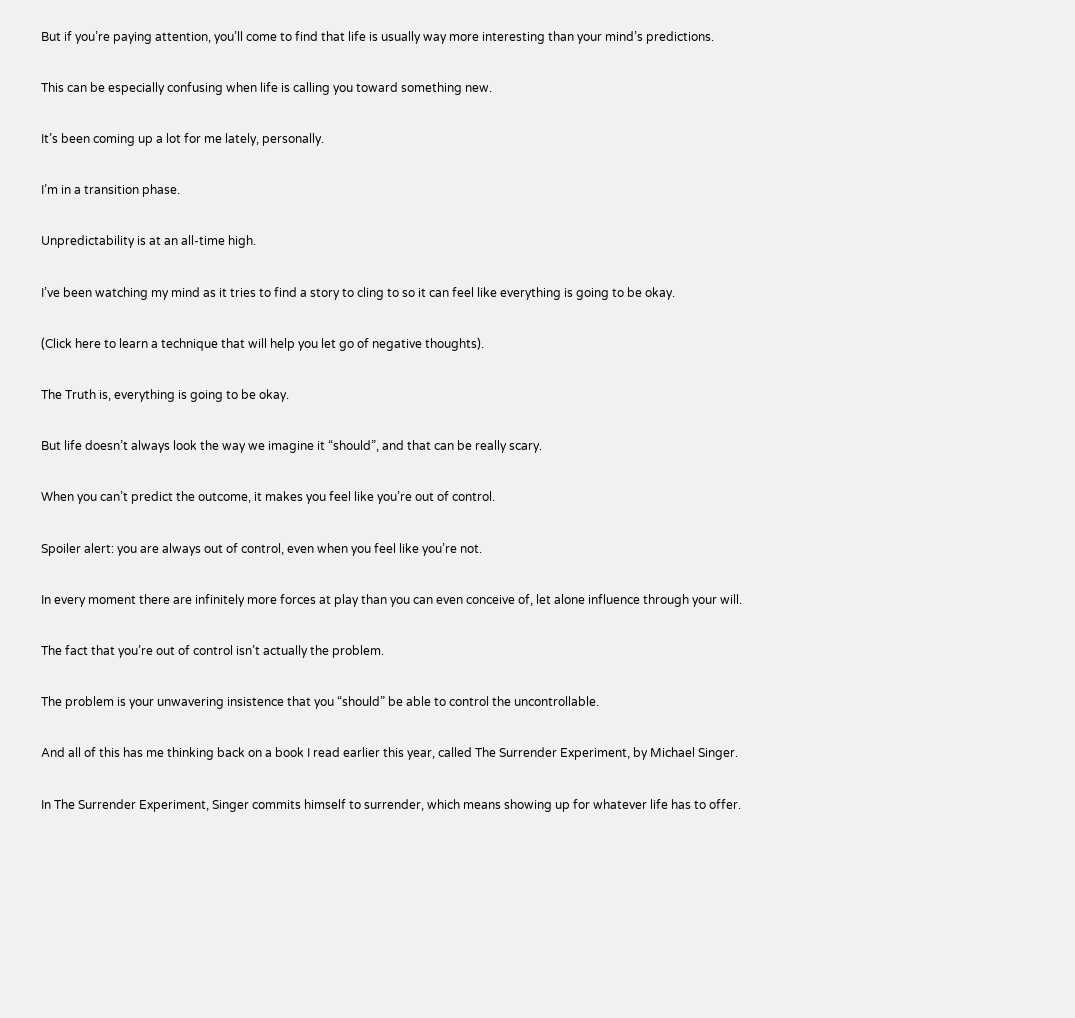But if you’re paying attention, you’ll come to find that life is usually way more interesting than your mind’s predictions.

This can be especially confusing when life is calling you toward something new.

It’s been coming up a lot for me lately, personally.

I’m in a transition phase.

Unpredictability is at an all-time high.

I’ve been watching my mind as it tries to find a story to cling to so it can feel like everything is going to be okay.

(Click here to learn a technique that will help you let go of negative thoughts).

The Truth is, everything is going to be okay.

But life doesn’t always look the way we imagine it “should”, and that can be really scary.

When you can’t predict the outcome, it makes you feel like you’re out of control.

Spoiler alert: you are always out of control, even when you feel like you’re not.

In every moment there are infinitely more forces at play than you can even conceive of, let alone influence through your will.

The fact that you’re out of control isn’t actually the problem.

The problem is your unwavering insistence that you “should” be able to control the uncontrollable.

And all of this has me thinking back on a book I read earlier this year, called The Surrender Experiment, by Michael Singer.

In The Surrender Experiment, Singer commits himself to surrender, which means showing up for whatever life has to offer.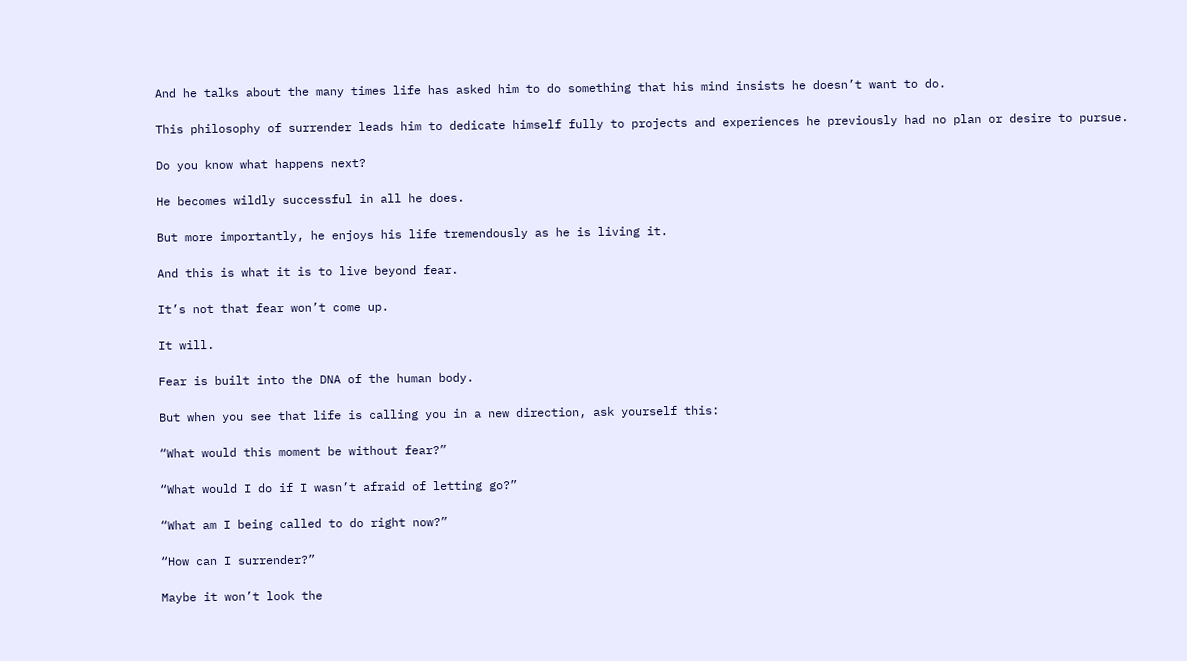And he talks about the many times life has asked him to do something that his mind insists he doesn’t want to do.

This philosophy of surrender leads him to dedicate himself fully to projects and experiences he previously had no plan or desire to pursue.

Do you know what happens next?

He becomes wildly successful in all he does.

But more importantly, he enjoys his life tremendously as he is living it.

And this is what it is to live beyond fear.

It’s not that fear won’t come up.

It will.

Fear is built into the DNA of the human body.

But when you see that life is calling you in a new direction, ask yourself this:

“What would this moment be without fear?”

“What would I do if I wasn’t afraid of letting go?”

“What am I being called to do right now?”

“How can I surrender?”

Maybe it won’t look the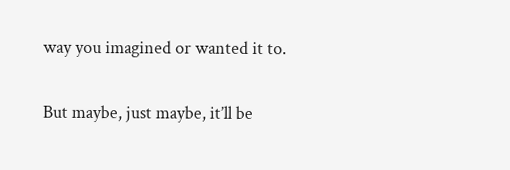way you imagined or wanted it to.

But maybe, just maybe, it’ll be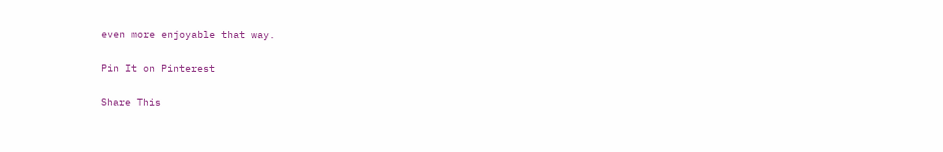even more enjoyable that way.

Pin It on Pinterest

Share This